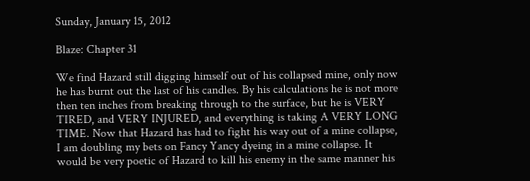Sunday, January 15, 2012

Blaze: Chapter 31

We find Hazard still digging himself out of his collapsed mine, only now he has burnt out the last of his candles. By his calculations he is not more then ten inches from breaking through to the surface, but he is VERY TIRED, and VERY INJURED, and everything is taking A VERY LONG TIME. Now that Hazard has had to fight his way out of a mine collapse, I am doubling my bets on Fancy Yancy dyeing in a mine collapse. It would be very poetic of Hazard to kill his enemy in the same manner his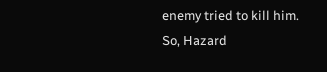enemy tried to kill him. So, Hazard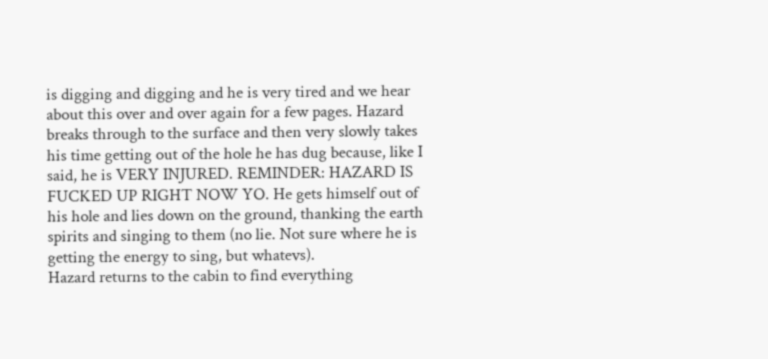is digging and digging and he is very tired and we hear about this over and over again for a few pages. Hazard breaks through to the surface and then very slowly takes his time getting out of the hole he has dug because, like I said, he is VERY INJURED. REMINDER: HAZARD IS FUCKED UP RIGHT NOW YO. He gets himself out of his hole and lies down on the ground, thanking the earth spirits and singing to them (no lie. Not sure where he is getting the energy to sing, but whatevs).
Hazard returns to the cabin to find everything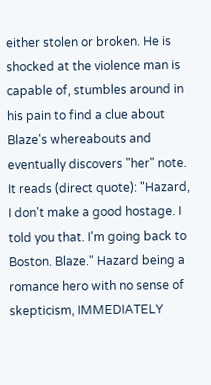either stolen or broken. He is shocked at the violence man is capable of, stumbles around in his pain to find a clue about Blaze's whereabouts and eventually discovers "her" note. It reads (direct quote): "Hazard, I don't make a good hostage. I told you that. I'm going back to Boston. Blaze." Hazard being a romance hero with no sense of skepticism, IMMEDIATELY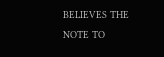BELIEVES THE NOTE TO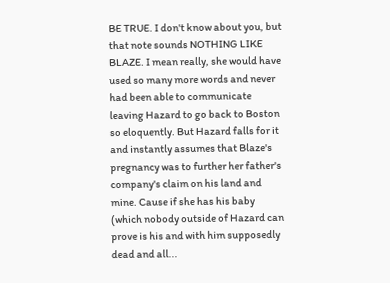BE TRUE. I don't know about you, but that note sounds NOTHING LIKE BLAZE. I mean really, she would have used so many more words and never had been able to communicate leaving Hazard to go back to Boston so eloquently. But Hazard falls for it and instantly assumes that Blaze's pregnancy was to further her father's company's claim on his land and mine. Cause if she has his baby (which nobody outside of Hazard can prove is his and with him supposedly dead and all...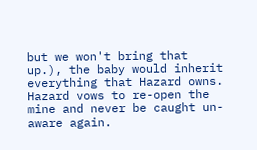but we won't bring that up.), the baby would inherit everything that Hazard owns. Hazard vows to re-open the mine and never be caught un-aware again.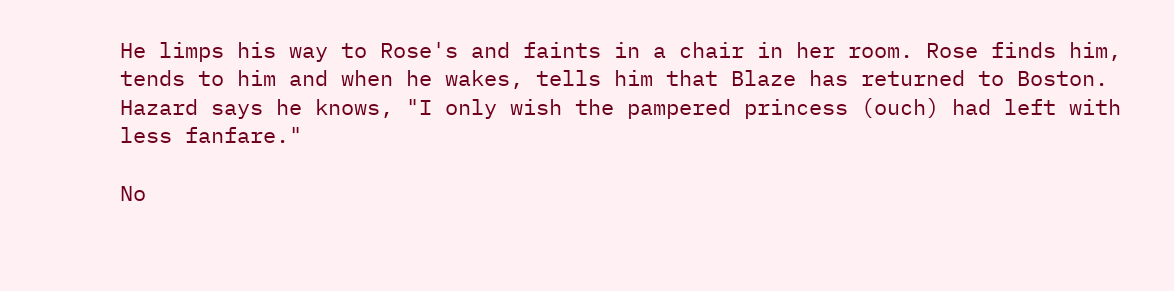He limps his way to Rose's and faints in a chair in her room. Rose finds him, tends to him and when he wakes, tells him that Blaze has returned to Boston. Hazard says he knows, "I only wish the pampered princess (ouch) had left with less fanfare."

No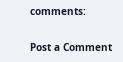comments:

Post a Comment